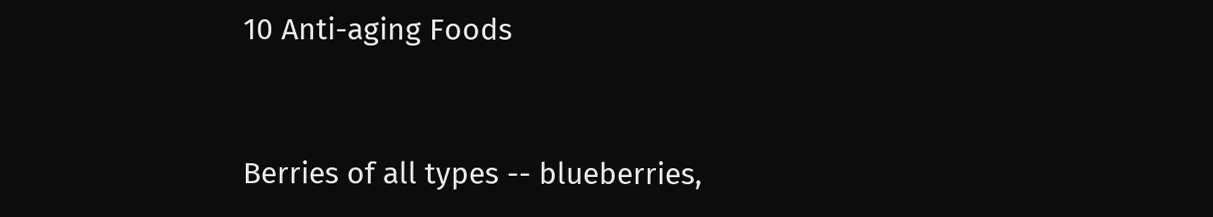10 Anti-aging Foods


Berries of all types -- blueberries,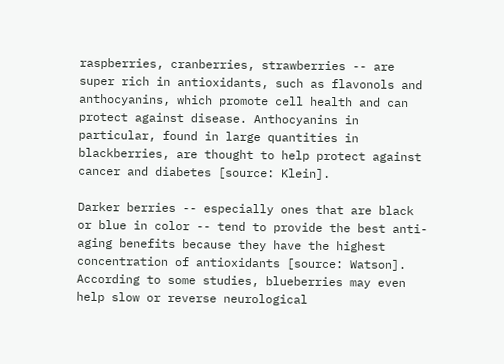raspberries, cranberries, strawberries -- are super rich in antioxidants, such as flavonols and anthocyanins, which promote cell health and can protect against disease. Anthocyanins in particular, found in large quantities in blackberries, are thought to help protect against cancer and diabetes [source: Klein].

Darker berries -- especially ones that are black or blue in color -- tend to provide the best anti-aging benefits because they have the highest concentration of antioxidants [source: Watson]. According to some studies, blueberries may even help slow or reverse neurological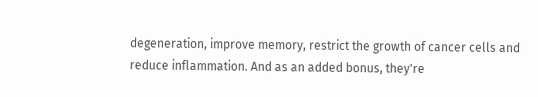degeneration, improve memory, restrict the growth of cancer cells and reduce inflammation. And as an added bonus, they're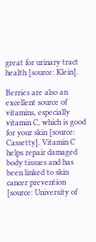great for urinary tract health [source: Klein].

Berries are also an excellent source of vitamins, especially vitamin C, which is good for your skin [source: Cassetty]. Vitamin C helps repair damaged body tissues and has been linked to skin cancer prevention [source: University of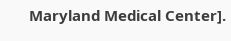Maryland Medical Center].